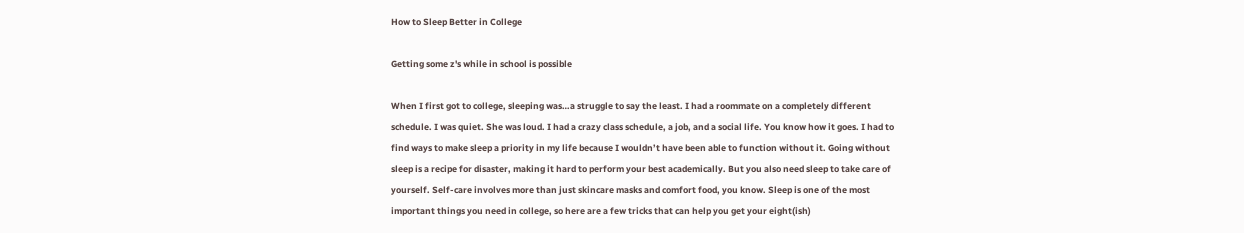How to Sleep Better in College

Getting some z's while in school is possible

When I first got to college, sleeping was…a struggle to say the least. I had a roommate on a completely different schedule. I was quiet. She was loud. I had a crazy class schedule, a job, and a social life. You know how it goes. I had to find ways to make sleep a priority in my life because I wouldn’t have been able to function without it. Going without sleep is a recipe for disaster, making it hard to perform your best academically. But you also need sleep to take care of yourself. Self-care involves more than just skincare masks and comfort food, you know. Sleep is one of the most important things you need in college, so here are a few tricks that can help you get your eight(ish)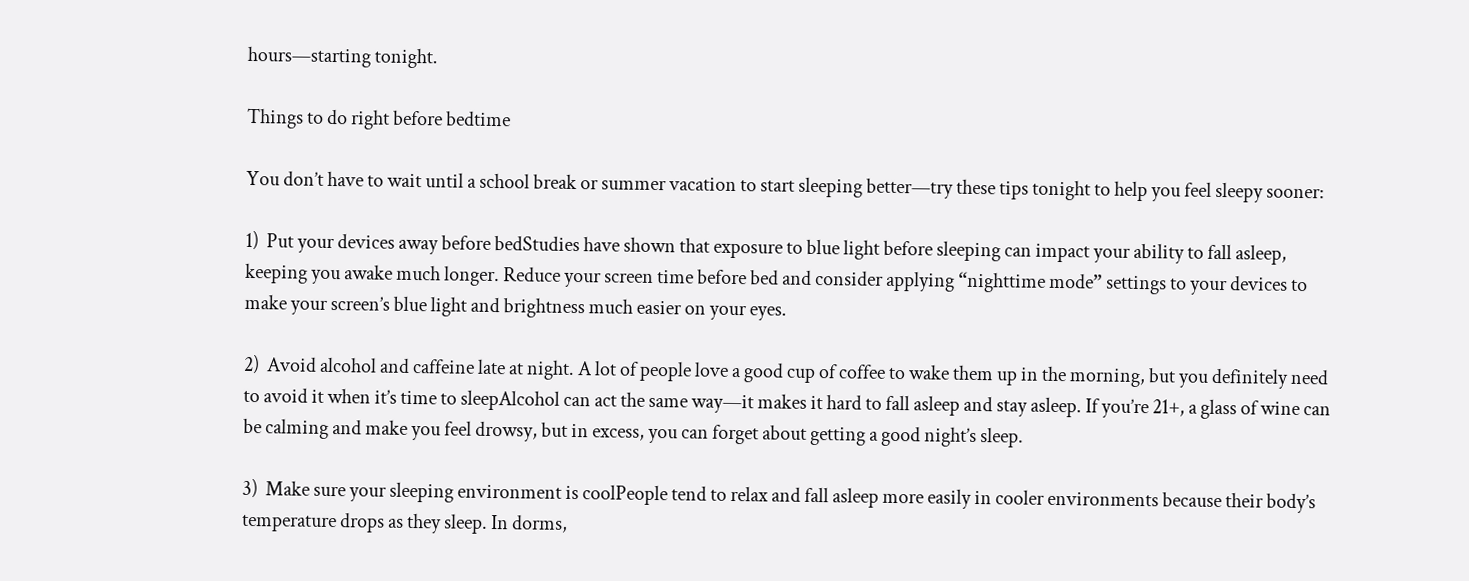hours—starting tonight.

Things to do right before bedtime

You don’t have to wait until a school break or summer vacation to start sleeping better—try these tips tonight to help you feel sleepy sooner:

1)  Put your devices away before bedStudies have shown that exposure to blue light before sleeping can impact your ability to fall asleep, keeping you awake much longer. Reduce your screen time before bed and consider applying “nighttime mode” settings to your devices to make your screen’s blue light and brightness much easier on your eyes.

2)  Avoid alcohol and caffeine late at night. A lot of people love a good cup of coffee to wake them up in the morning, but you definitely need to avoid it when it’s time to sleepAlcohol can act the same way—it makes it hard to fall asleep and stay asleep. If you’re 21+, a glass of wine can be calming and make you feel drowsy, but in excess, you can forget about getting a good night’s sleep.

3)  Make sure your sleeping environment is coolPeople tend to relax and fall asleep more easily in cooler environments because their body’s temperature drops as they sleep. In dorms,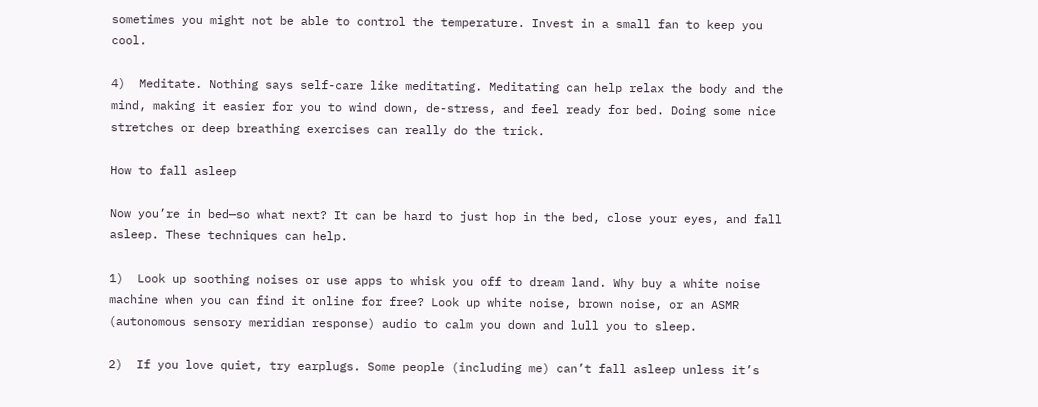sometimes you might not be able to control the temperature. Invest in a small fan to keep you cool.

4)  Meditate. Nothing says self-care like meditating. Meditating can help relax the body and the mind, making it easier for you to wind down, de-stress, and feel ready for bed. Doing some nice stretches or deep breathing exercises can really do the trick.

How to fall asleep

Now you’re in bed—so what next? It can be hard to just hop in the bed, close your eyes, and fall asleep. These techniques can help.

1)  Look up soothing noises or use apps to whisk you off to dream land. Why buy a white noise machine when you can find it online for free? Look up white noise, brown noise, or an ASMR (autonomous sensory meridian response) audio to calm you down and lull you to sleep.

2)  If you love quiet, try earplugs. Some people (including me) can’t fall asleep unless it’s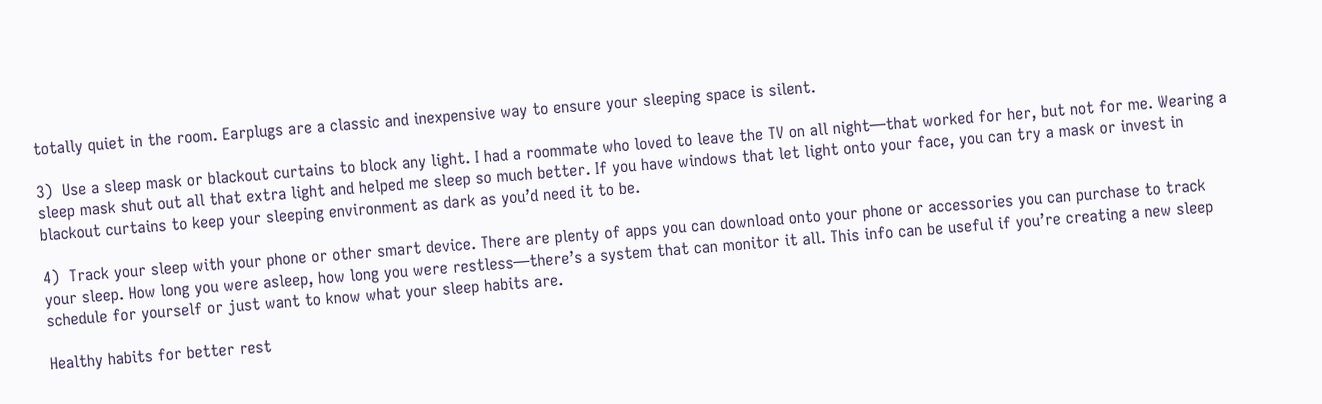totally quiet in the room. Earplugs are a classic and inexpensive way to ensure your sleeping space is silent.

3)  Use a sleep mask or blackout curtains to block any light. I had a roommate who loved to leave the TV on all night—that worked for her, but not for me. Wearing a sleep mask shut out all that extra light and helped me sleep so much better. If you have windows that let light onto your face, you can try a mask or invest in blackout curtains to keep your sleeping environment as dark as you’d need it to be.

4)  Track your sleep with your phone or other smart device. There are plenty of apps you can download onto your phone or accessories you can purchase to track your sleep. How long you were asleep, how long you were restless—there’s a system that can monitor it all. This info can be useful if you’re creating a new sleep schedule for yourself or just want to know what your sleep habits are.

Healthy habits for better rest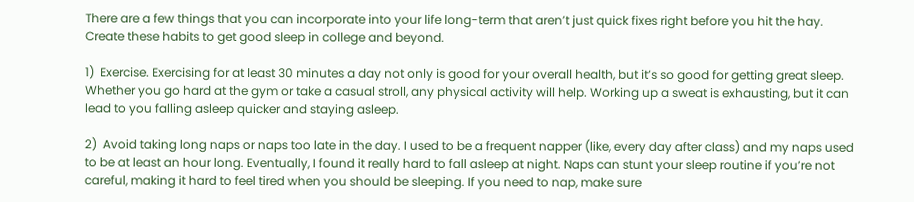There are a few things that you can incorporate into your life long-term that aren’t just quick fixes right before you hit the hay. Create these habits to get good sleep in college and beyond.

1)  Exercise. Exercising for at least 30 minutes a day not only is good for your overall health, but it’s so good for getting great sleep. Whether you go hard at the gym or take a casual stroll, any physical activity will help. Working up a sweat is exhausting, but it can lead to you falling asleep quicker and staying asleep.

2)  Avoid taking long naps or naps too late in the day. I used to be a frequent napper (like, every day after class) and my naps used to be at least an hour long. Eventually, I found it really hard to fall asleep at night. Naps can stunt your sleep routine if you’re not careful, making it hard to feel tired when you should be sleeping. If you need to nap, make sure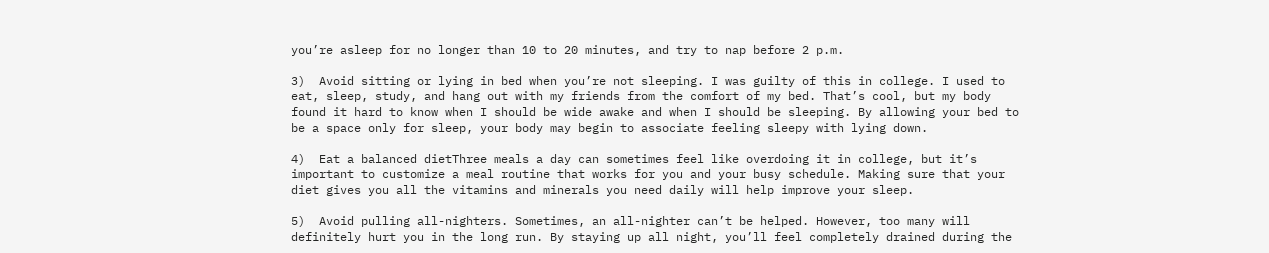you’re asleep for no longer than 10 to 20 minutes, and try to nap before 2 p.m.

3)  Avoid sitting or lying in bed when you’re not sleeping. I was guilty of this in college. I used to eat, sleep, study, and hang out with my friends from the comfort of my bed. That’s cool, but my body found it hard to know when I should be wide awake and when I should be sleeping. By allowing your bed to be a space only for sleep, your body may begin to associate feeling sleepy with lying down.

4)  Eat a balanced dietThree meals a day can sometimes feel like overdoing it in college, but it’s important to customize a meal routine that works for you and your busy schedule. Making sure that your diet gives you all the vitamins and minerals you need daily will help improve your sleep.

5)  Avoid pulling all-nighters. Sometimes, an all-nighter can’t be helped. However, too many will definitely hurt you in the long run. By staying up all night, you’ll feel completely drained during the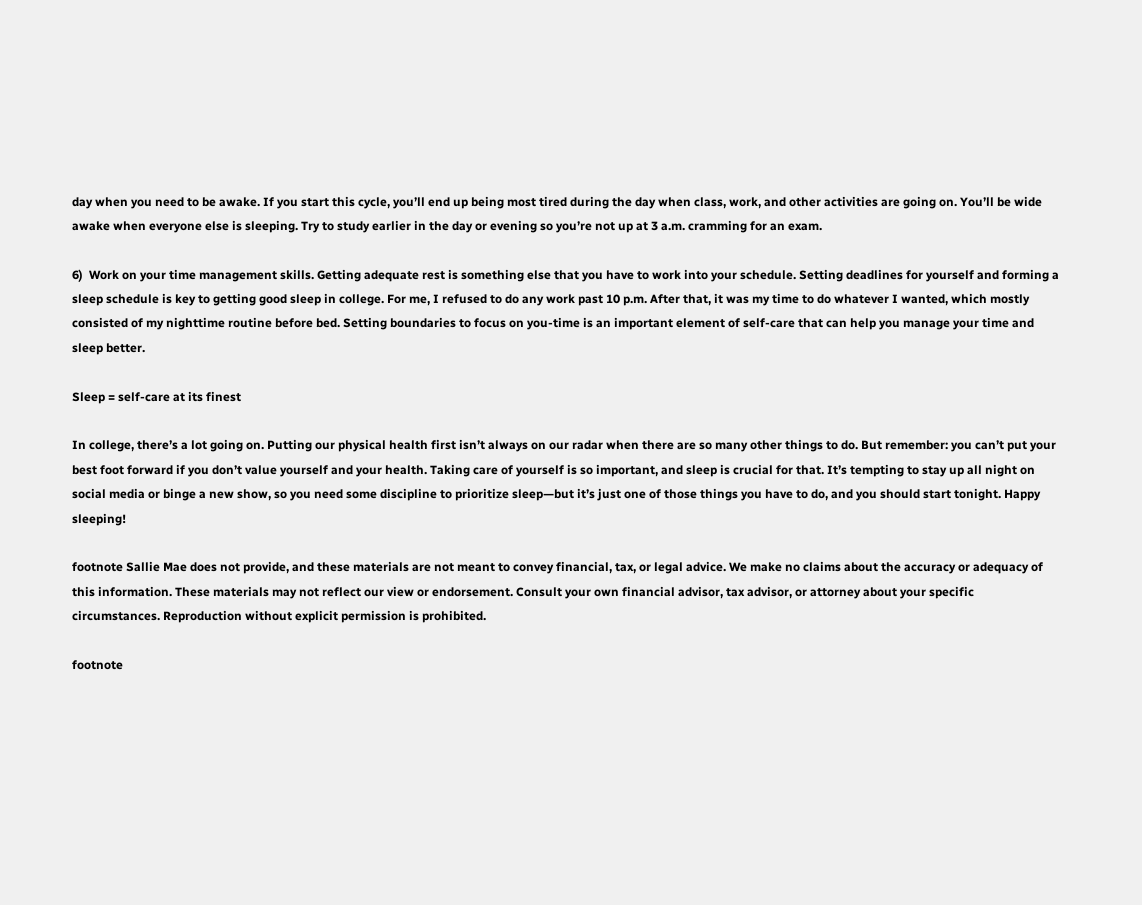day when you need to be awake. If you start this cycle, you’ll end up being most tired during the day when class, work, and other activities are going on. You’ll be wide awake when everyone else is sleeping. Try to study earlier in the day or evening so you’re not up at 3 a.m. cramming for an exam.

6)  Work on your time management skills. Getting adequate rest is something else that you have to work into your schedule. Setting deadlines for yourself and forming a sleep schedule is key to getting good sleep in college. For me, I refused to do any work past 10 p.m. After that, it was my time to do whatever I wanted, which mostly consisted of my nighttime routine before bed. Setting boundaries to focus on you-time is an important element of self-care that can help you manage your time and sleep better.

Sleep = self-care at its finest

In college, there’s a lot going on. Putting our physical health first isn’t always on our radar when there are so many other things to do. But remember: you can’t put your best foot forward if you don’t value yourself and your health. Taking care of yourself is so important, and sleep is crucial for that. It’s tempting to stay up all night on social media or binge a new show, so you need some discipline to prioritize sleep—but it’s just one of those things you have to do, and you should start tonight. Happy sleeping!

footnote Sallie Mae does not provide, and these materials are not meant to convey financial, tax, or legal advice. We make no claims about the accuracy or adequacy of this information. These materials may not reflect our view or endorsement. Consult your own financial advisor, tax advisor, or attorney about your specific circumstances. Reproduction without explicit permission is prohibited.

footnote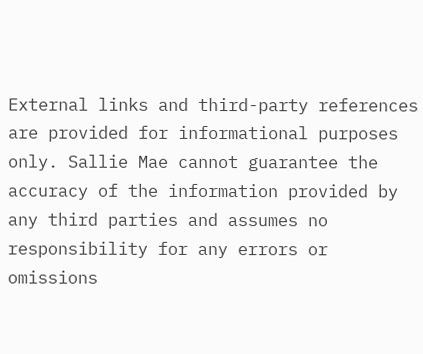External links and third-party references are provided for informational purposes only. Sallie Mae cannot guarantee the accuracy of the information provided by any third parties and assumes no responsibility for any errors or omissions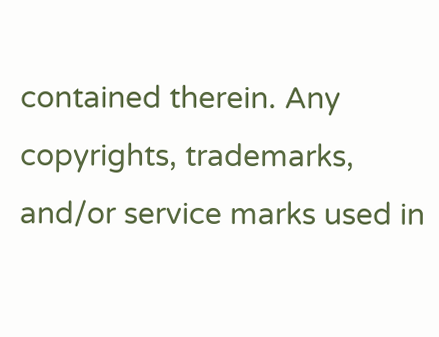contained therein. Any copyrights, trademarks, and/or service marks used in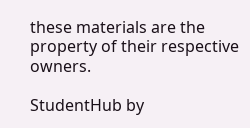these materials are the property of their respective owners.

StudentHub by